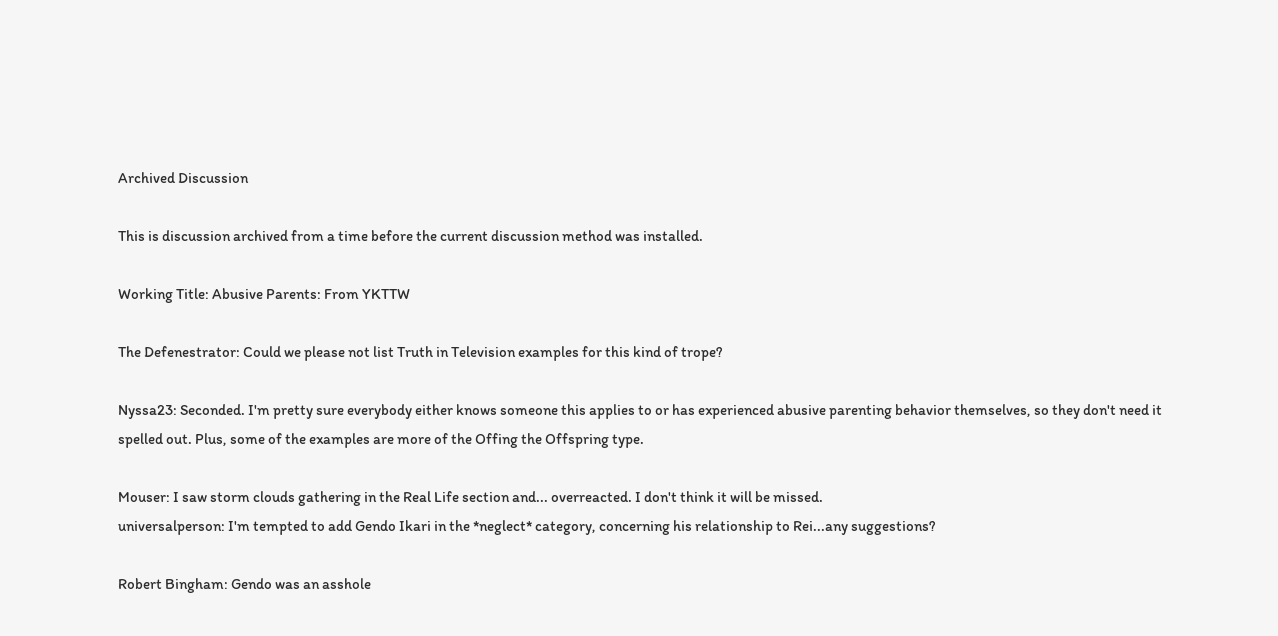Archived Discussion

This is discussion archived from a time before the current discussion method was installed.

Working Title: Abusive Parents: From YKTTW

The Defenestrator: Could we please not list Truth in Television examples for this kind of trope?

Nyssa23: Seconded. I'm pretty sure everybody either knows someone this applies to or has experienced abusive parenting behavior themselves, so they don't need it spelled out. Plus, some of the examples are more of the Offing the Offspring type.

Mouser: I saw storm clouds gathering in the Real Life section and... overreacted. I don't think it will be missed.
universalperson: I'm tempted to add Gendo Ikari in the *neglect* category, concerning his relationship to Rei...any suggestions?

Robert Bingham: Gendo was an asshole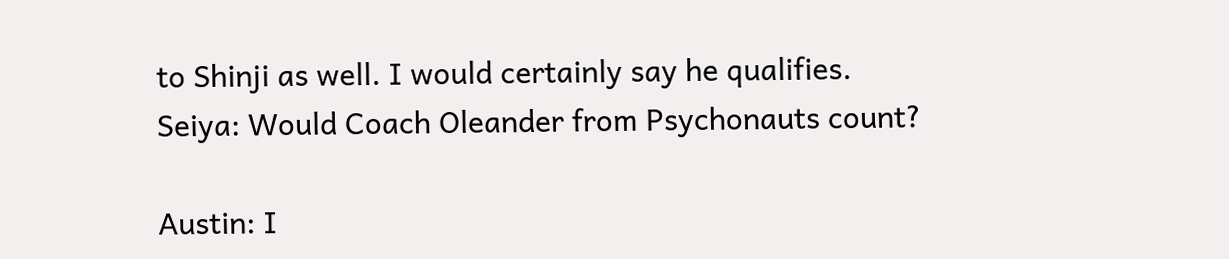to Shinji as well. I would certainly say he qualifies.
Seiya: Would Coach Oleander from Psychonauts count?

Austin: I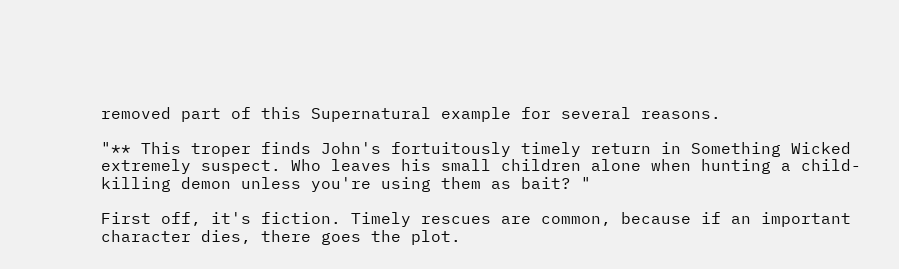removed part of this Supernatural example for several reasons.

"** This troper finds John's fortuitously timely return in Something Wicked extremely suspect. Who leaves his small children alone when hunting a child-killing demon unless you're using them as bait? "

First off, it's fiction. Timely rescues are common, because if an important character dies, there goes the plot.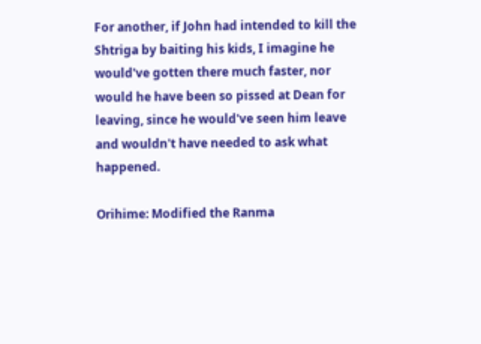For another, if John had intended to kill the Shtriga by baiting his kids, I imagine he would've gotten there much faster, nor would he have been so pissed at Dean for leaving, since he would've seen him leave and wouldn't have needed to ask what happened.

Orihime: Modified the Ranma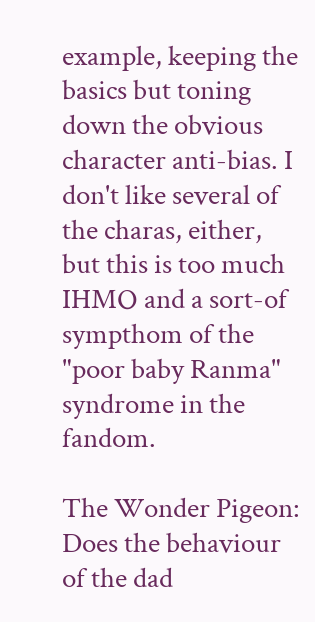example, keeping the basics but toning down the obvious character anti-bias. I don't like several of the charas, either, but this is too much IHMO and a sort-of sympthom of the "poor baby Ranma" syndrome in the fandom.

The Wonder Pigeon: Does the behaviour of the dad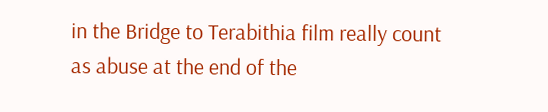in the Bridge to Terabithia film really count as abuse at the end of the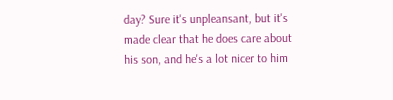day? Sure it's unpleansant, but it's made clear that he does care about his son, and he's a lot nicer to him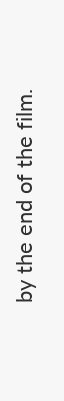by the end of the film.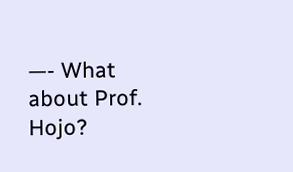—- What about Prof. Hojo?